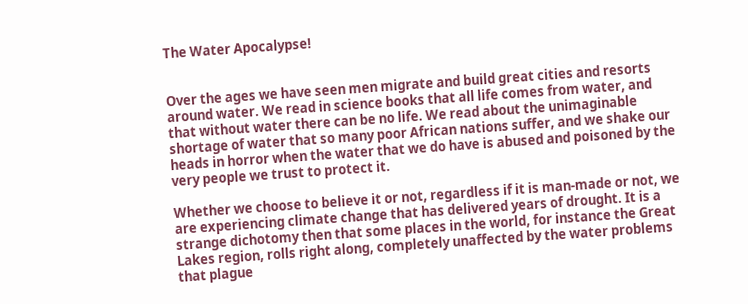The Water Apocalypse!


Over the ages we have seen men migrate and build great cities and resorts around water. We read in science books that all life comes from water, and that without water there can be no life. We read about the unimaginable shortage of water that so many poor African nations suffer, and we shake our heads in horror when the water that we do have is abused and poisoned by the very people we trust to protect it.

Whether we choose to believe it or not, regardless if it is man-made or not, we are experiencing climate change that has delivered years of drought. It is a strange dichotomy then that some places in the world, for instance the Great Lakes region, rolls right along, completely unaffected by the water problems that plague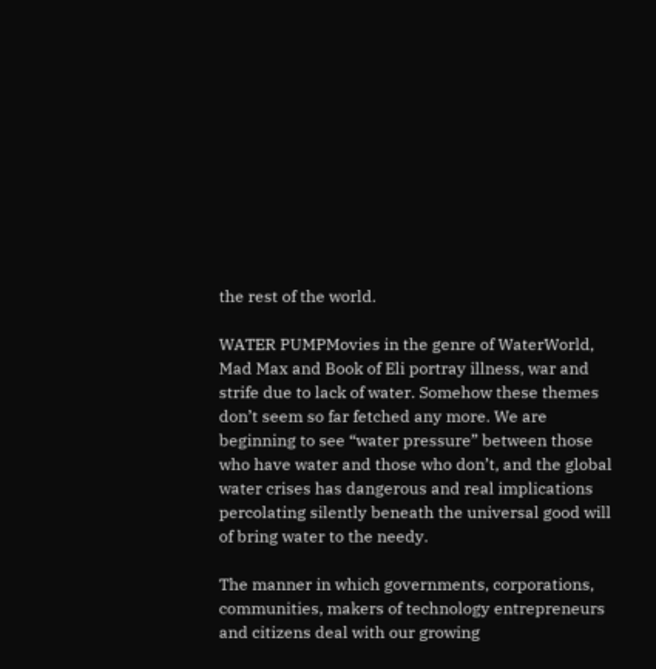the rest of the world.

WATER PUMPMovies in the genre of WaterWorld, Mad Max and Book of Eli portray illness, war and strife due to lack of water. Somehow these themes don’t seem so far fetched any more. We are beginning to see “water pressure” between those who have water and those who don’t, and the global water crises has dangerous and real implications percolating silently beneath the universal good will of bring water to the needy.

The manner in which governments, corporations, communities, makers of technology entrepreneurs and citizens deal with our growing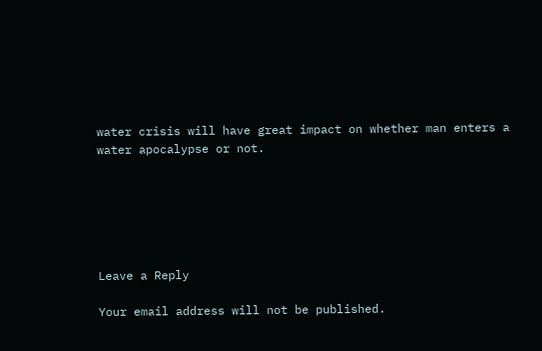water crisis will have great impact on whether man enters a water apocalypse or not.






Leave a Reply

Your email address will not be published.